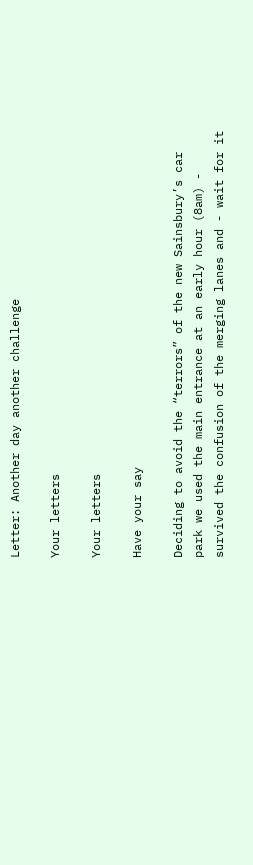Letter: Another day another challenge

Your letters

Your letters

Have your say

Deciding to avoid the “terrors” of the new Sainsbury’s car park we used the main entrance at an early hour (8am) - survived the confusion of the merging lanes and - wait for it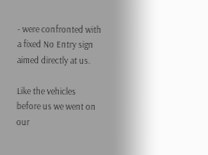- were confronted with a fixed No Entry sign aimed directly at us.

Like the vehicles before us we went on our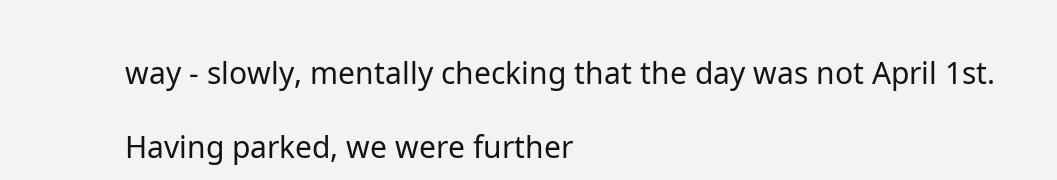way - slowly, mentally checking that the day was not April 1st.

Having parked, we were further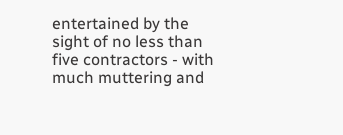entertained by the sight of no less than five contractors - with much muttering and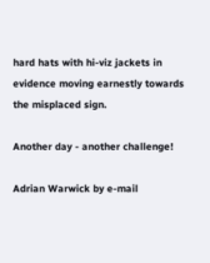hard hats with hi-viz jackets in evidence moving earnestly towards the misplaced sign.

Another day - another challenge!

Adrian Warwick by e-mail